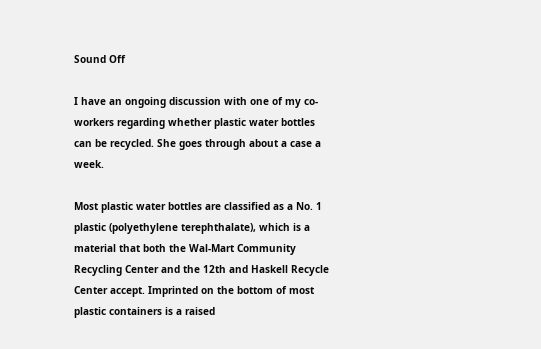Sound Off

I have an ongoing discussion with one of my co-workers regarding whether plastic water bottles can be recycled. She goes through about a case a week.

Most plastic water bottles are classified as a No. 1 plastic (polyethylene terephthalate), which is a material that both the Wal-Mart Community Recycling Center and the 12th and Haskell Recycle Center accept. Imprinted on the bottom of most plastic containers is a raised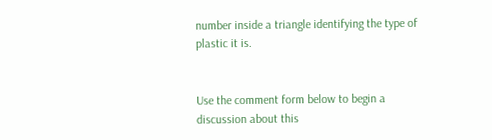number inside a triangle identifying the type of plastic it is.


Use the comment form below to begin a discussion about this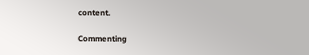content.

Commenting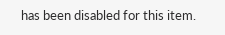has been disabled for this item.